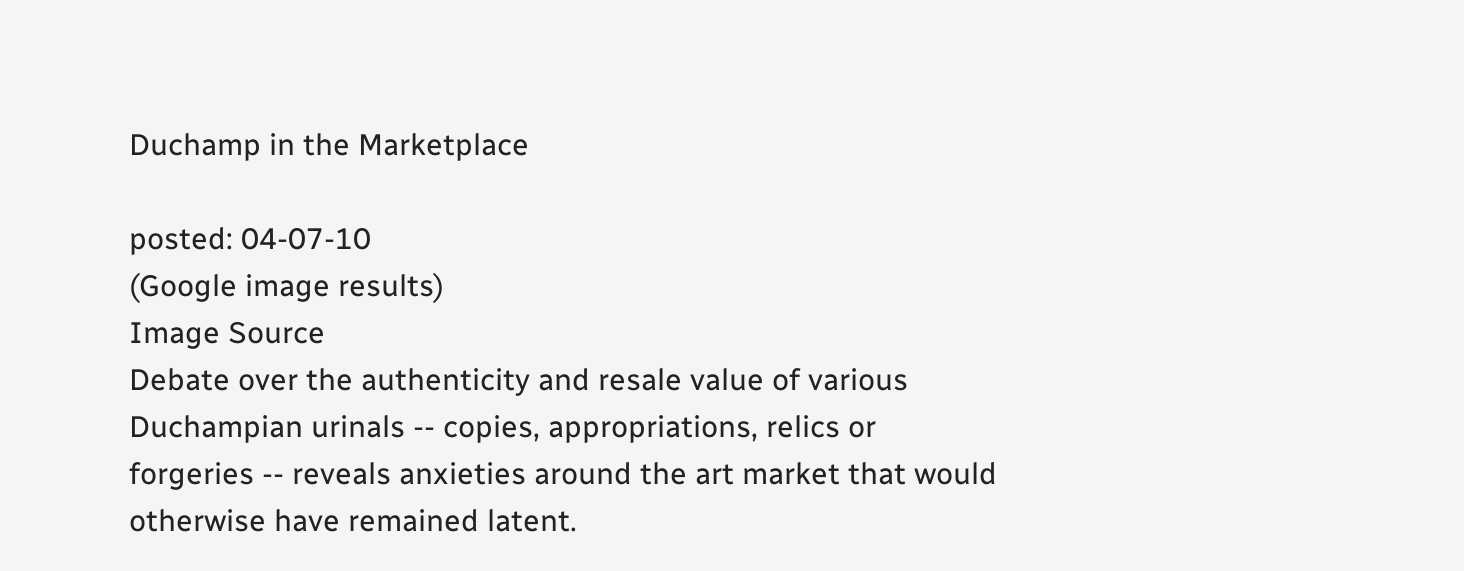Duchamp in the Marketplace

posted: 04-07-10
(Google image results)
Image Source
Debate over the authenticity and resale value of various Duchampian urinals -- copies, appropriations, relics or forgeries -- reveals anxieties around the art market that would otherwise have remained latent.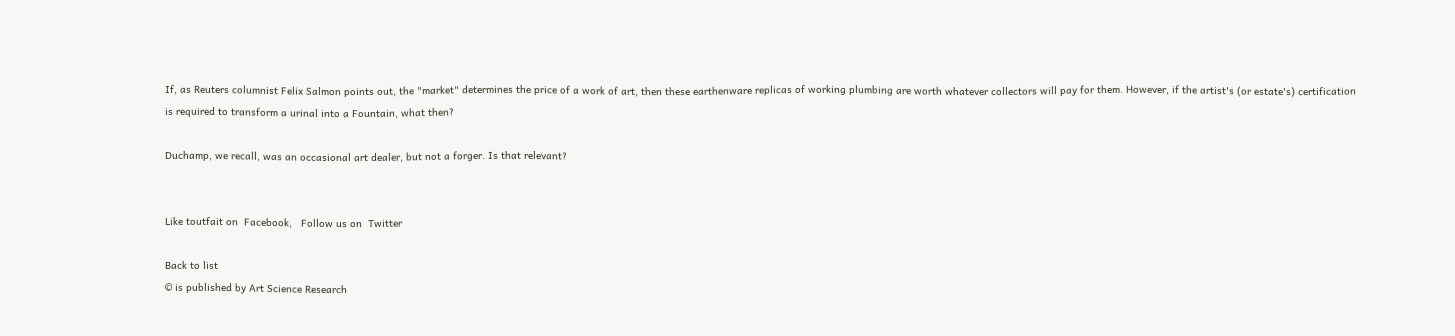If, as Reuters columnist Felix Salmon points out, the "market" determines the price of a work of art, then these earthenware replicas of working plumbing are worth whatever collectors will pay for them. However, if the artist's (or estate's) certification is required to transform a urinal into a Fountain, what then?

Duchamp, we recall, was an occasional art dealer, but not a forger. Is that relevant?


Like toutfait on  Facebook,   Follow us on  Twitter

Back to list
© is published by Art Science Research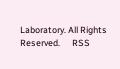Laboratory. All Rights Reserved.      RSS